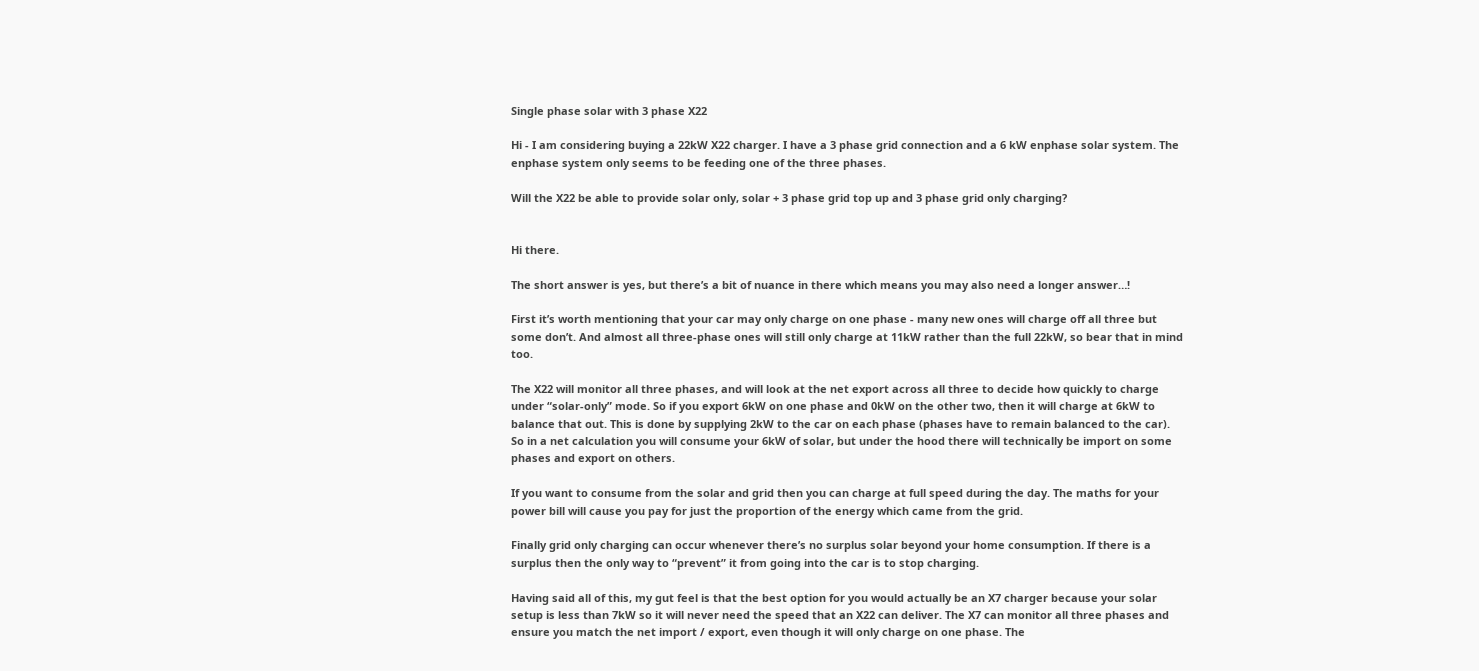Single phase solar with 3 phase X22

Hi - I am considering buying a 22kW X22 charger. I have a 3 phase grid connection and a 6 kW enphase solar system. The enphase system only seems to be feeding one of the three phases.

Will the X22 be able to provide solar only, solar + 3 phase grid top up and 3 phase grid only charging?


Hi there.

The short answer is yes, but there’s a bit of nuance in there which means you may also need a longer answer…!

First it’s worth mentioning that your car may only charge on one phase - many new ones will charge off all three but some don’t. And almost all three-phase ones will still only charge at 11kW rather than the full 22kW, so bear that in mind too.

The X22 will monitor all three phases, and will look at the net export across all three to decide how quickly to charge under “solar-only” mode. So if you export 6kW on one phase and 0kW on the other two, then it will charge at 6kW to balance that out. This is done by supplying 2kW to the car on each phase (phases have to remain balanced to the car). So in a net calculation you will consume your 6kW of solar, but under the hood there will technically be import on some phases and export on others.

If you want to consume from the solar and grid then you can charge at full speed during the day. The maths for your power bill will cause you pay for just the proportion of the energy which came from the grid.

Finally grid only charging can occur whenever there’s no surplus solar beyond your home consumption. If there is a surplus then the only way to “prevent” it from going into the car is to stop charging.

Having said all of this, my gut feel is that the best option for you would actually be an X7 charger because your solar setup is less than 7kW so it will never need the speed that an X22 can deliver. The X7 can monitor all three phases and ensure you match the net import / export, even though it will only charge on one phase. The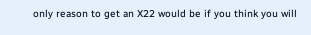only reason to get an X22 would be if you think you will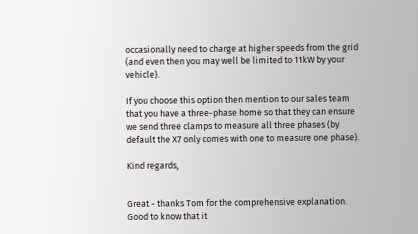occasionally need to charge at higher speeds from the grid (and even then you may well be limited to 11kW by your vehicle).

If you choose this option then mention to our sales team that you have a three-phase home so that they can ensure we send three clamps to measure all three phases (by default the X7 only comes with one to measure one phase).

Kind regards,


Great - thanks Tom for the comprehensive explanation. Good to know that it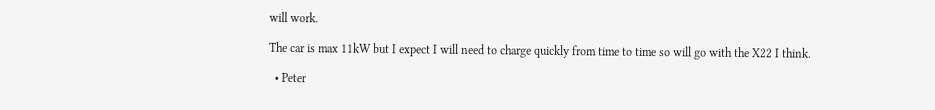will work.

The car is max 11kW but I expect I will need to charge quickly from time to time so will go with the X22 I think.

  • Peter